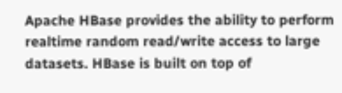Apache HBase provides the ability to perform realtime random read/write access to large datasets. HBase is built on top of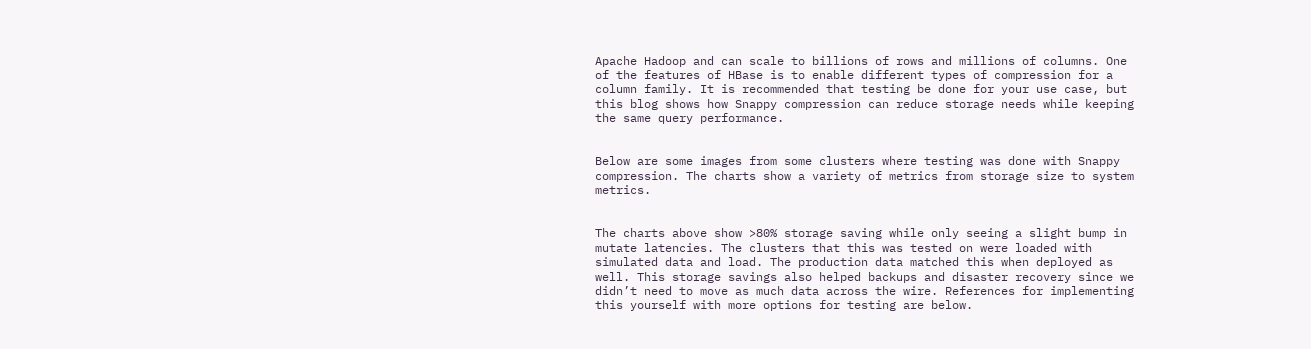Apache Hadoop and can scale to billions of rows and millions of columns. One of the features of HBase is to enable different types of compression for a column family. It is recommended that testing be done for your use case, but this blog shows how Snappy compression can reduce storage needs while keeping the same query performance.


Below are some images from some clusters where testing was done with Snappy compression. The charts show a variety of metrics from storage size to system metrics.


The charts above show >80% storage saving while only seeing a slight bump in mutate latencies. The clusters that this was tested on were loaded with simulated data and load. The production data matched this when deployed as well. This storage savings also helped backups and disaster recovery since we didn’t need to move as much data across the wire. References for implementing this yourself with more options for testing are below.